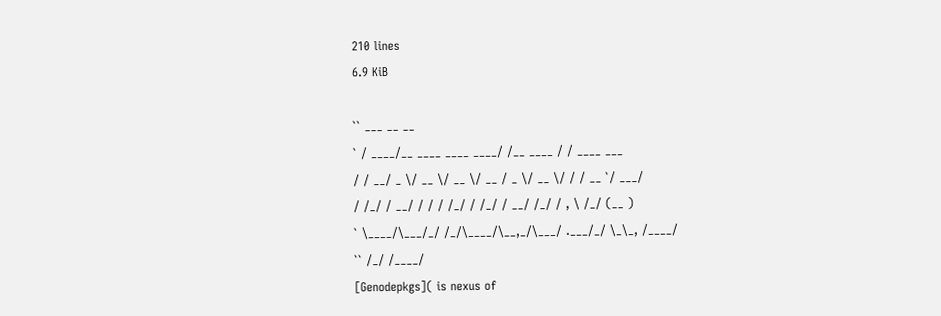210 lines
6.9 KiB

`` ___ __ __
` / ____/__ ____ ____ ____/ /__ ____ / / ____ ___
/ / __/ _ \/ __ \/ __ \/ __ / _ \/ __ \/ / / __ `/ ___/
/ /_/ / __/ / / / /_/ / /_/ / __/ /_/ / , \ /_/ (__ )
` \____/\___/_/ /_/\____/\__,_/\___/ .___/_/ \_\_, /____/
`` /_/ /____/
[Genodepkgs]( is nexus of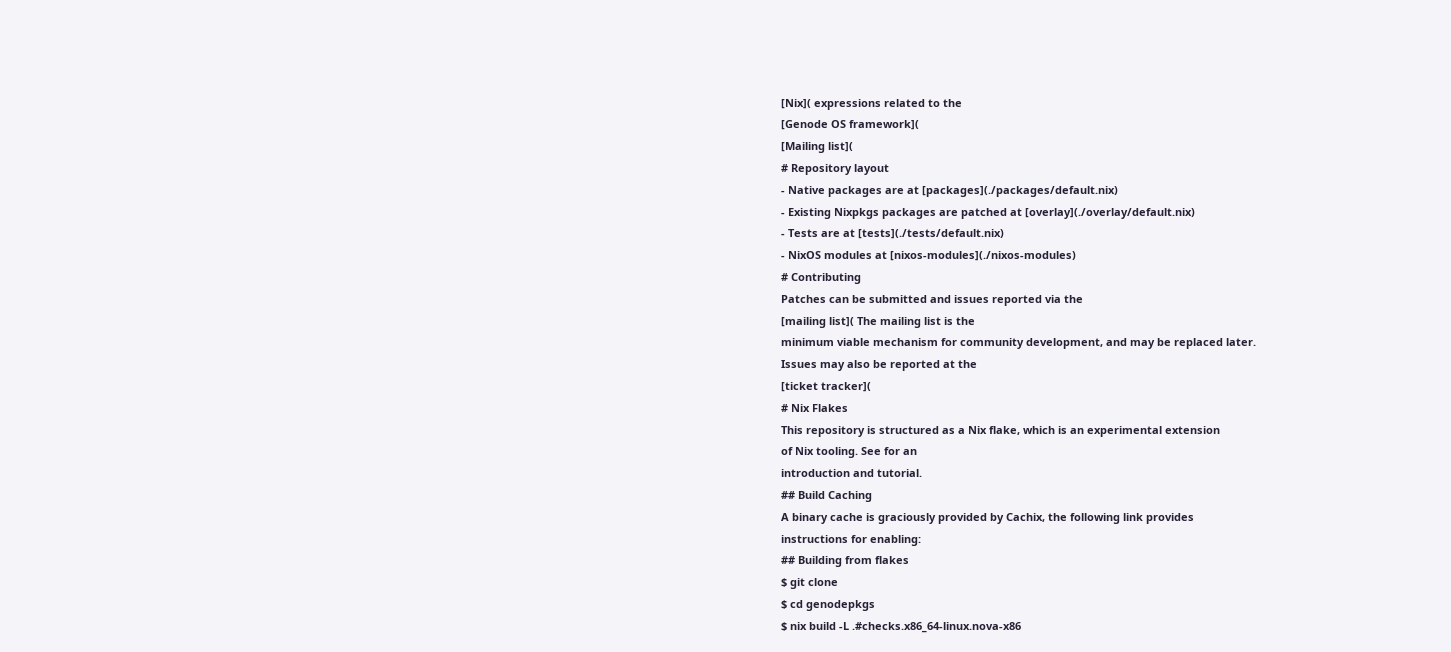[Nix]( expressions related to the
[Genode OS framework](
[Mailing list](
# Repository layout
- Native packages are at [packages](./packages/default.nix)
- Existing Nixpkgs packages are patched at [overlay](./overlay/default.nix)
- Tests are at [tests](./tests/default.nix)
- NixOS modules at [nixos-modules](./nixos-modules)
# Contributing
Patches can be submitted and issues reported via the
[mailing list]( The mailing list is the
minimum viable mechanism for community development, and may be replaced later.
Issues may also be reported at the
[ticket tracker](
# Nix Flakes
This repository is structured as a Nix flake, which is an experimental extension
of Nix tooling. See for an
introduction and tutorial.
## Build Caching
A binary cache is graciously provided by Cachix, the following link provides
instructions for enabling:
## Building from flakes
$ git clone
$ cd genodepkgs
$ nix build -L .#checks.x86_64-linux.nova-x86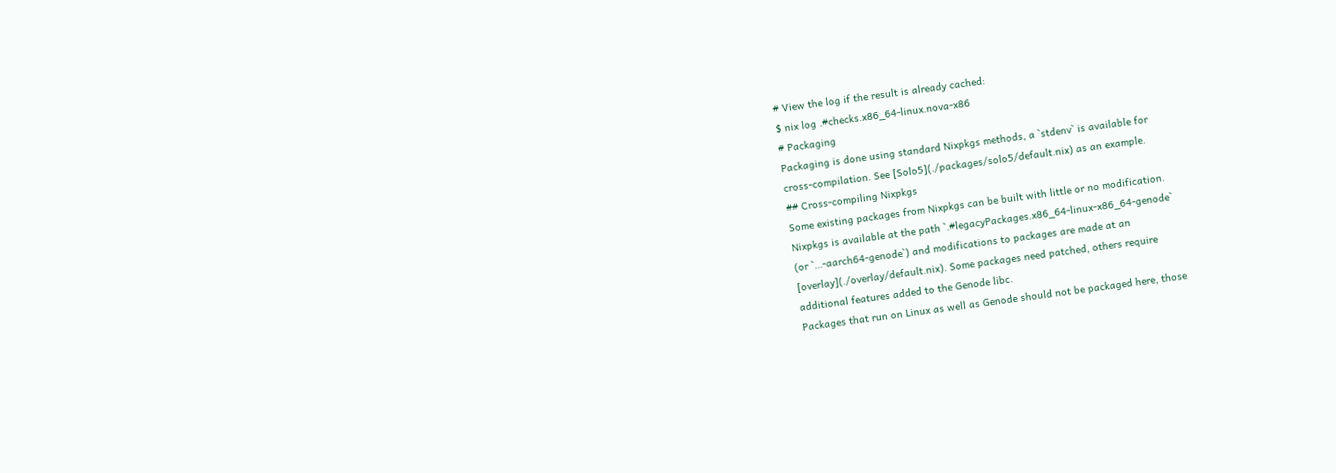# View the log if the result is already cached:
$ nix log .#checks.x86_64-linux.nova-x86
# Packaging
Packaging is done using standard Nixpkgs methods, a `stdenv` is available for
cross-compilation. See [Solo5](./packages/solo5/default.nix) as an example.
## Cross-compiling Nixpkgs
Some existing packages from Nixpkgs can be built with little or no modification.
Nixpkgs is available at the path `.#legacyPackages.x86_64-linux-x86_64-genode`
(or `…-aarch64-genode`) and modifications to packages are made at an
[overlay](./overlay/default.nix). Some packages need patched, others require
additional features added to the Genode libc.
Packages that run on Linux as well as Genode should not be packaged here, those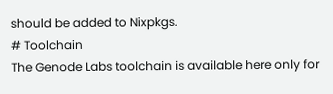should be added to Nixpkgs.
# Toolchain
The Genode Labs toolchain is available here only for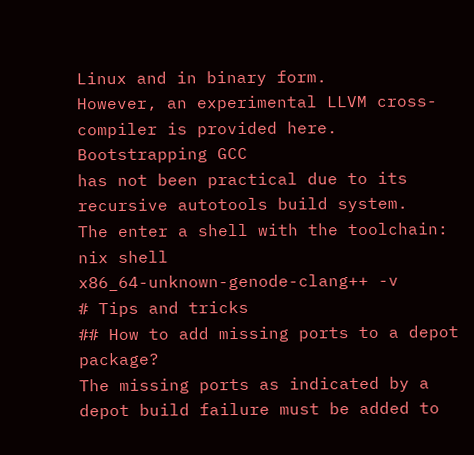Linux and in binary form.
However, an experimental LLVM cross-compiler is provided here. Bootstrapping GCC
has not been practical due to its recursive autotools build system.
The enter a shell with the toolchain:
nix shell
x86_64-unknown-genode-clang++ -v
# Tips and tricks
## How to add missing ports to a depot package?
The missing ports as indicated by a depot build failure must be added to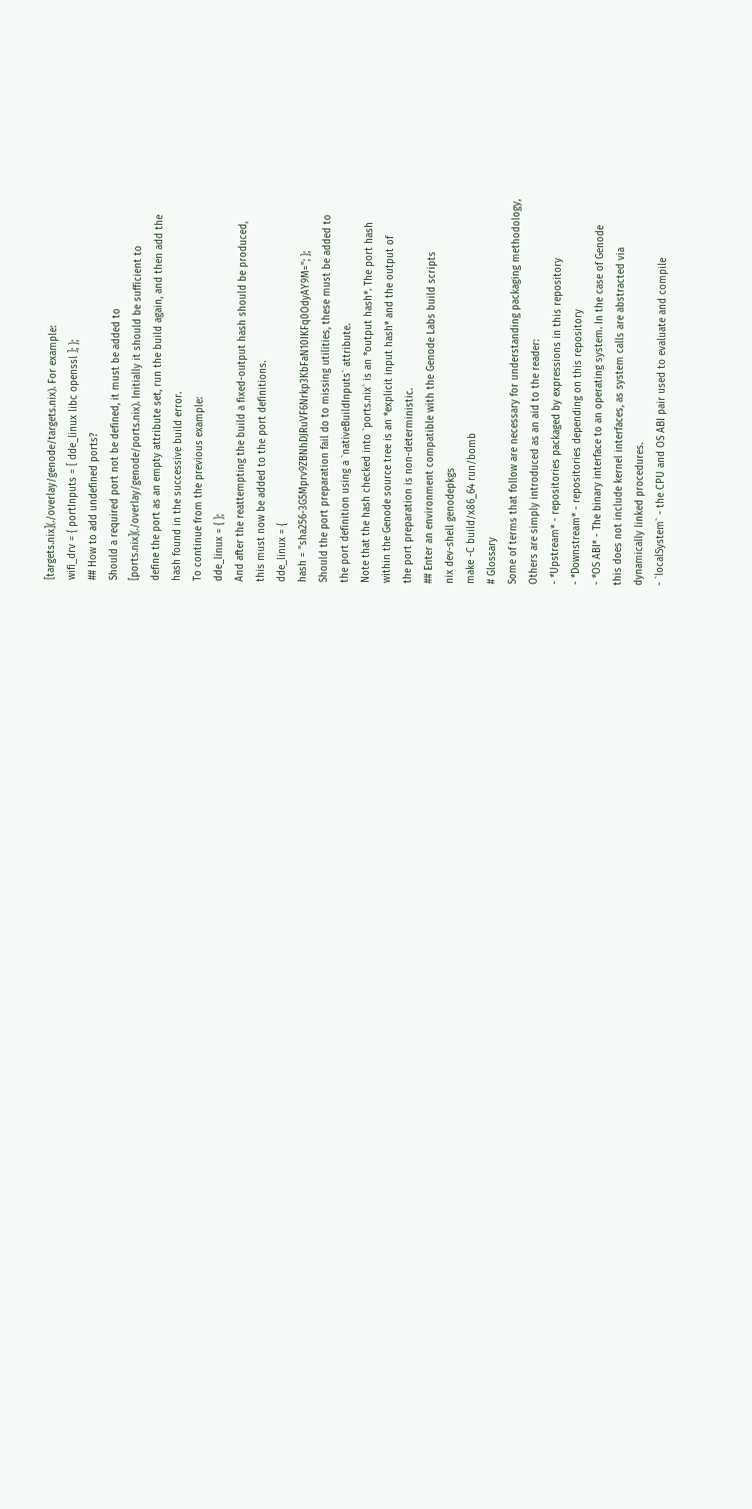[targets.nix](./overlay/genode/targets.nix). For example:
wifi_drv = { portInputs = [ dde_linux libc openssl ]; };
## How to add undefined ports?
Should a required port not be defined, it must be added to
[ports.nix](./overlay/genode/ports.nix). Initially it should be sufficient to
define the port as an empty attribute set, run the build again, and then add the
hash found in the successive build error.
To continue from the previous example:
dde_linux = { };
And after the reattempting the build a fixed-output hash should be produced,
this must now be added to the port definitions.
dde_linux = {
hash = "sha256-3G5Mprv9ZBNhDJRuVF6Nrkp3KbFaN10IKFq0OdyAY9M="; };
Should the port preparation fail do to missing utilities, these must be added to
the port definition using a `nativeBuildInputs` attribute.
Note that the hash checked into `ports.nix` is an *output hash*. The port hash
within the Genode source tree is an *explicit input hash* and the output of
the port preparation is non-deterministic.
## Enter an environment compatible with the Genode Labs build scripts
nix dev-shell genodepkgs
make -C build/x86_64 run/bomb
# Glossary
Some of terms that follow are necessary for understanding packaging methodology,
Others are simply introduced as an aid to the reader:
- *Upstream* - repositories packaged by expressions in this repository
- *Downstream* - repositories depending on this repository
- *OS ABI* - The binary interface to an operating system. In the case of Genode
this does not include kernel interfaces, as system calls are abstracted via
dynamically linked procedures.
- `localSystem` - the CPU and OS ABI pair used to evaluate and compile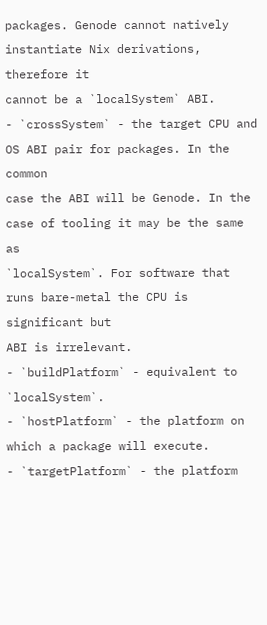packages. Genode cannot natively instantiate Nix derivations, therefore it
cannot be a `localSystem` ABI.
- `crossSystem` - the target CPU and OS ABI pair for packages. In the common
case the ABI will be Genode. In the case of tooling it may be the same as
`localSystem`. For software that runs bare-metal the CPU is significant but
ABI is irrelevant.
- `buildPlatform` - equivalent to `localSystem`.
- `hostPlatform` - the platform on which a package will execute.
- `targetPlatform` - the platform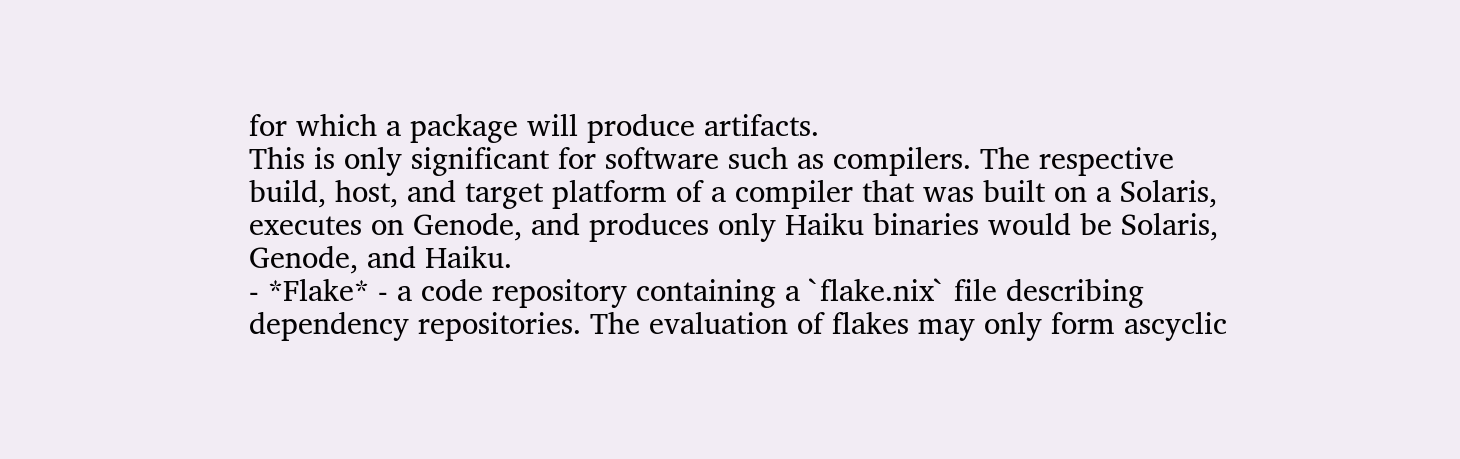for which a package will produce artifacts.
This is only significant for software such as compilers. The respective
build, host, and target platform of a compiler that was built on a Solaris,
executes on Genode, and produces only Haiku binaries would be Solaris,
Genode, and Haiku.
- *Flake* - a code repository containing a `flake.nix` file describing
dependency repositories. The evaluation of flakes may only form ascyclic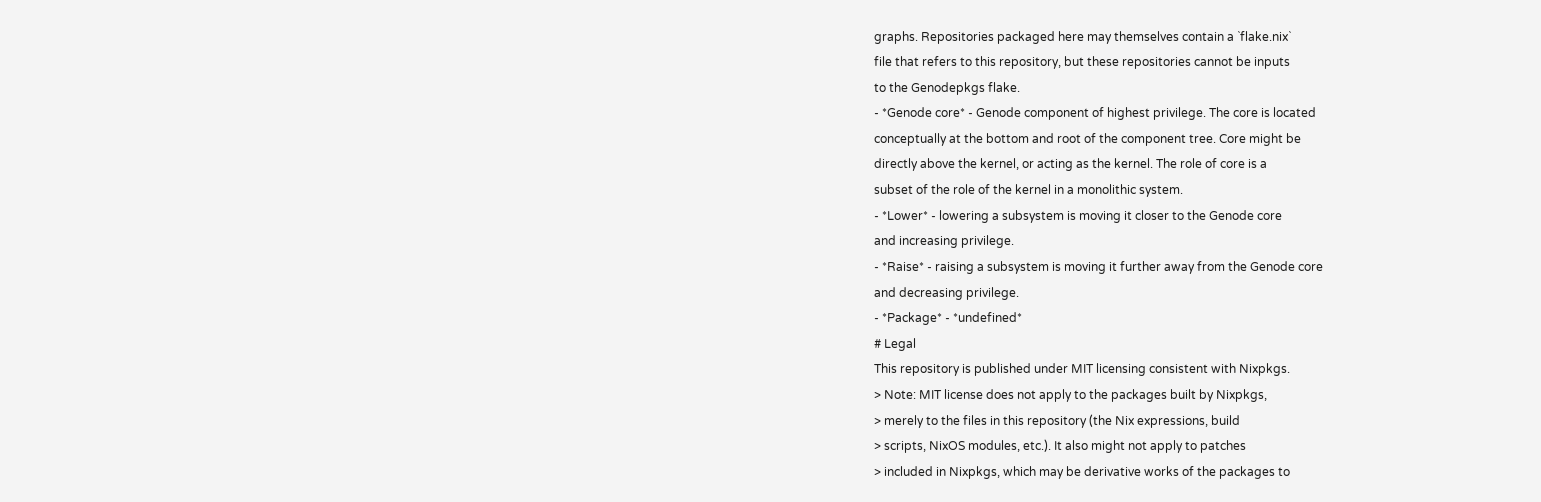graphs. Repositories packaged here may themselves contain a `flake.nix`
file that refers to this repository, but these repositories cannot be inputs
to the Genodepkgs flake.
- *Genode core* - Genode component of highest privilege. The core is located
conceptually at the bottom and root of the component tree. Core might be
directly above the kernel, or acting as the kernel. The role of core is a
subset of the role of the kernel in a monolithic system.
- *Lower* - lowering a subsystem is moving it closer to the Genode core
and increasing privilege.
- *Raise* - raising a subsystem is moving it further away from the Genode core
and decreasing privilege.
- *Package* - *undefined*
# Legal
This repository is published under MIT licensing consistent with Nixpkgs.
> Note: MIT license does not apply to the packages built by Nixpkgs,
> merely to the files in this repository (the Nix expressions, build
> scripts, NixOS modules, etc.). It also might not apply to patches
> included in Nixpkgs, which may be derivative works of the packages to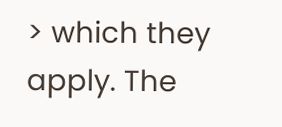> which they apply. The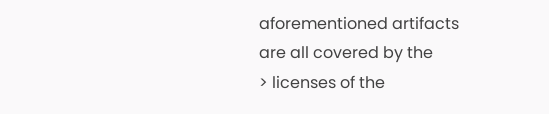aforementioned artifacts are all covered by the
> licenses of the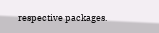respective packages.